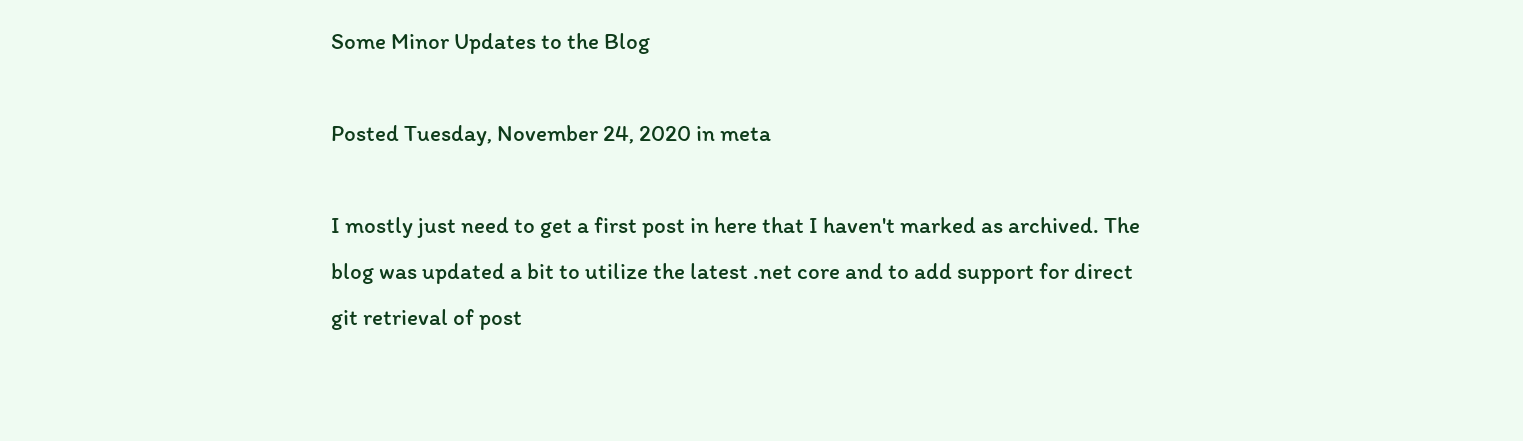Some Minor Updates to the Blog

Posted Tuesday, November 24, 2020 in meta

I mostly just need to get a first post in here that I haven't marked as archived. The blog was updated a bit to utilize the latest .net core and to add support for direct git retrieval of post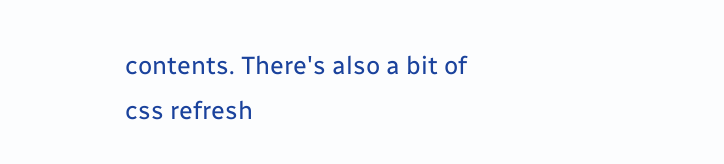contents. There's also a bit of css refresh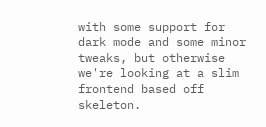with some support for dark mode and some minor tweaks, but otherwise we're looking at a slim frontend based off skeleton.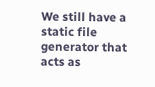We still have a static file generator that acts as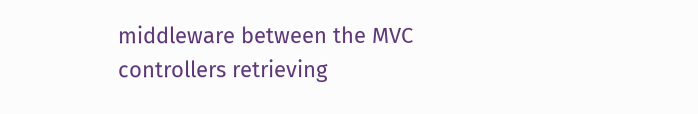middleware between the MVC controllers retrieving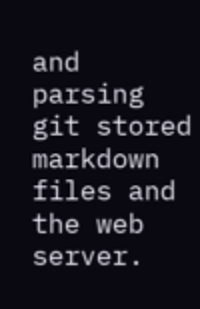and parsing git stored markdown files and the web server.